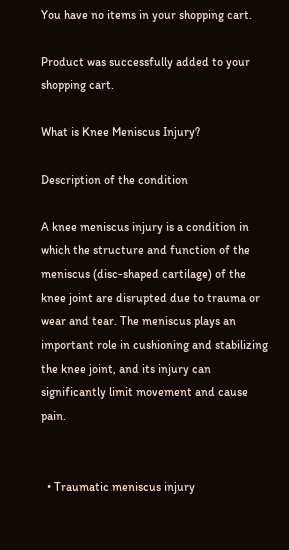You have no items in your shopping cart.

Product was successfully added to your shopping cart.

What is Knee Meniscus Injury?

Description of the condition

A knee meniscus injury is a condition in which the structure and function of the meniscus (disc-shaped cartilage) of the knee joint are disrupted due to trauma or wear and tear. The meniscus plays an important role in cushioning and stabilizing the knee joint, and its injury can significantly limit movement and cause pain.


  • Traumatic meniscus injury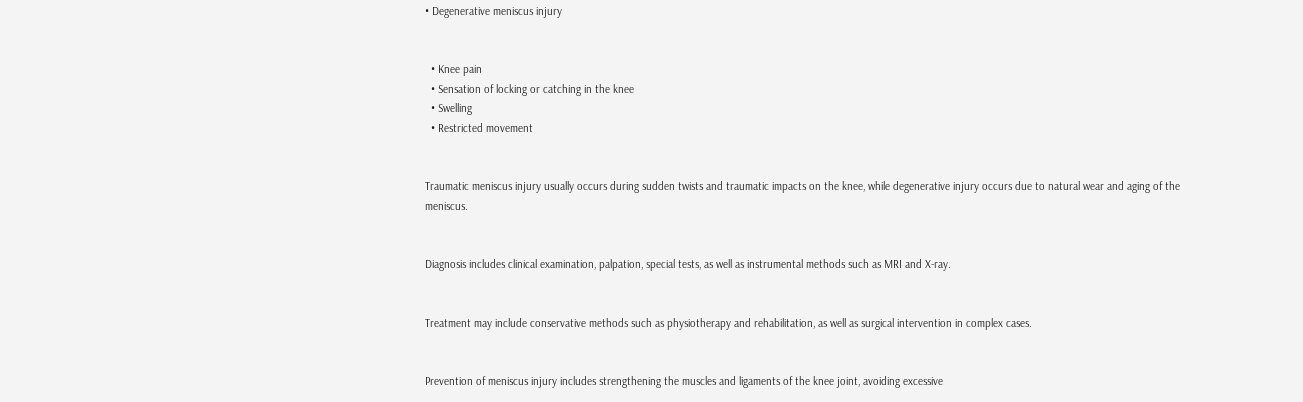• Degenerative meniscus injury


  • Knee pain
  • Sensation of locking or catching in the knee
  • Swelling
  • Restricted movement


Traumatic meniscus injury usually occurs during sudden twists and traumatic impacts on the knee, while degenerative injury occurs due to natural wear and aging of the meniscus.


Diagnosis includes clinical examination, palpation, special tests, as well as instrumental methods such as MRI and X-ray.


Treatment may include conservative methods such as physiotherapy and rehabilitation, as well as surgical intervention in complex cases.


Prevention of meniscus injury includes strengthening the muscles and ligaments of the knee joint, avoiding excessive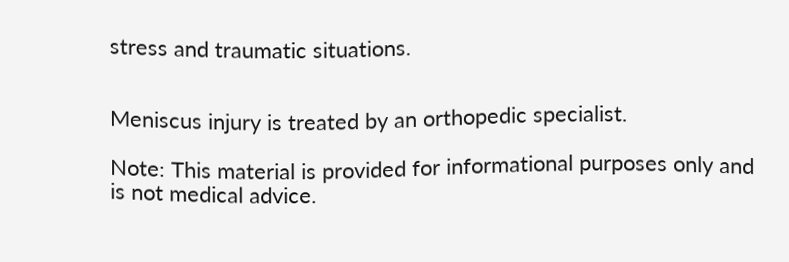stress and traumatic situations.


Meniscus injury is treated by an orthopedic specialist.

Note: This material is provided for informational purposes only and is not medical advice.